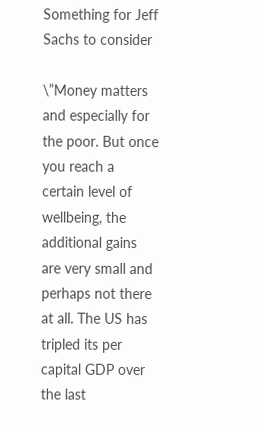Something for Jeff Sachs to consider

\”Money matters and especially for the poor. But once you reach a certain level of wellbeing, the additional gains are very small and perhaps not there at all. The US has tripled its per capital GDP over the last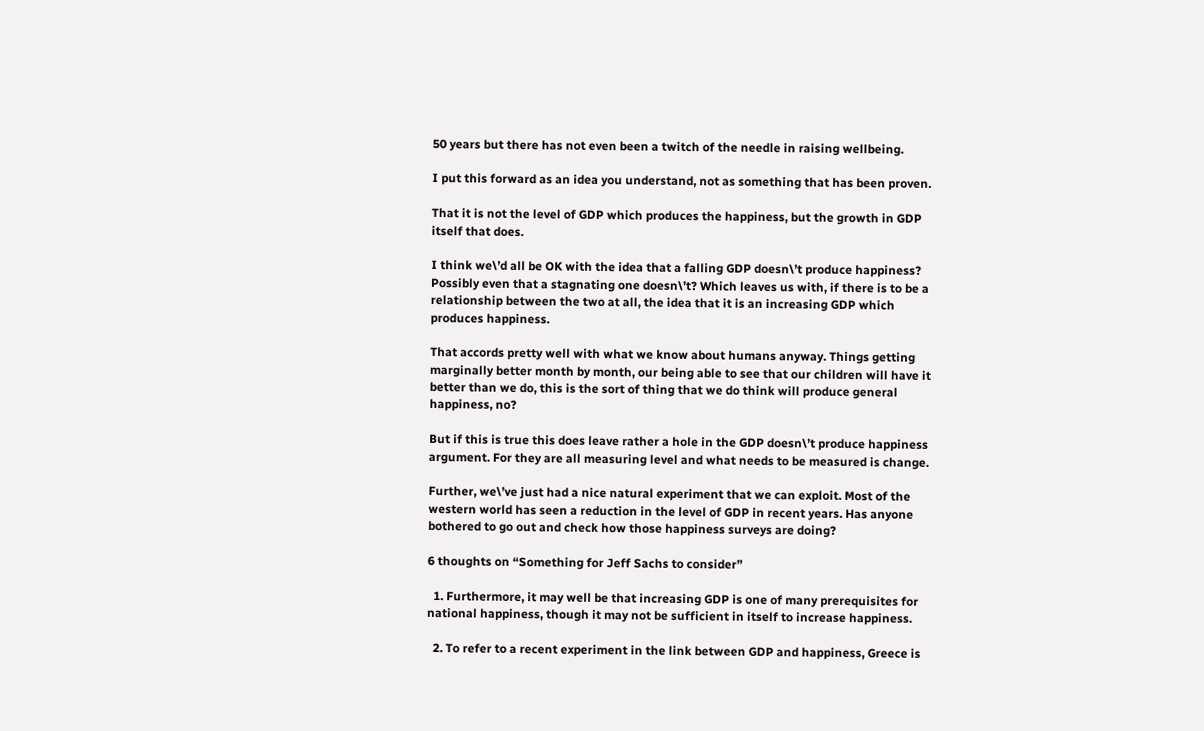50 years but there has not even been a twitch of the needle in raising wellbeing.

I put this forward as an idea you understand, not as something that has been proven.

That it is not the level of GDP which produces the happiness, but the growth in GDP itself that does.

I think we\’d all be OK with the idea that a falling GDP doesn\’t produce happiness? Possibly even that a stagnating one doesn\’t? Which leaves us with, if there is to be a relationship between the two at all, the idea that it is an increasing GDP which produces happiness.

That accords pretty well with what we know about humans anyway. Things getting marginally better month by month, our being able to see that our children will have it better than we do, this is the sort of thing that we do think will produce general happiness, no?

But if this is true this does leave rather a hole in the GDP doesn\’t produce happiness argument. For they are all measuring level and what needs to be measured is change.

Further, we\’ve just had a nice natural experiment that we can exploit. Most of the western world has seen a reduction in the level of GDP in recent years. Has anyone bothered to go out and check how those happiness surveys are doing?

6 thoughts on “Something for Jeff Sachs to consider”

  1. Furthermore, it may well be that increasing GDP is one of many prerequisites for national happiness, though it may not be sufficient in itself to increase happiness.

  2. To refer to a recent experiment in the link between GDP and happiness, Greece is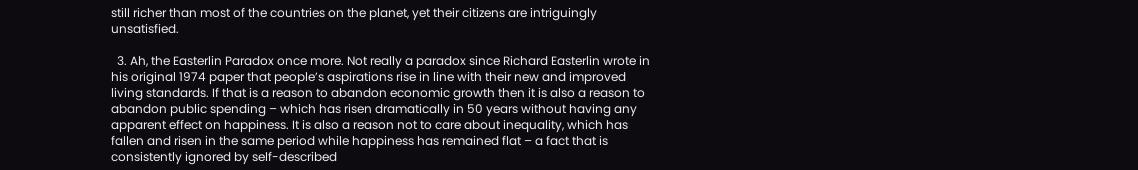still richer than most of the countries on the planet, yet their citizens are intriguingly unsatisfied.

  3. Ah, the Easterlin Paradox once more. Not really a paradox since Richard Easterlin wrote in his original 1974 paper that people’s aspirations rise in line with their new and improved living standards. If that is a reason to abandon economic growth then it is also a reason to abandon public spending – which has risen dramatically in 50 years without having any apparent effect on happiness. It is also a reason not to care about inequality, which has fallen and risen in the same period while happiness has remained flat – a fact that is consistently ignored by self-described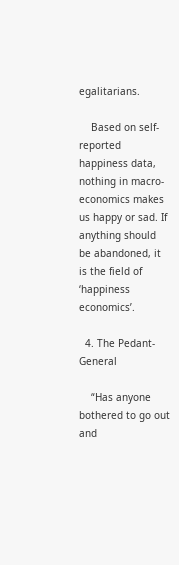egalitarians.

    Based on self-reported happiness data, nothing in macro-economics makes us happy or sad. If anything should be abandoned, it is the field of ‘happiness economics’.

  4. The Pedant-General

    “Has anyone bothered to go out and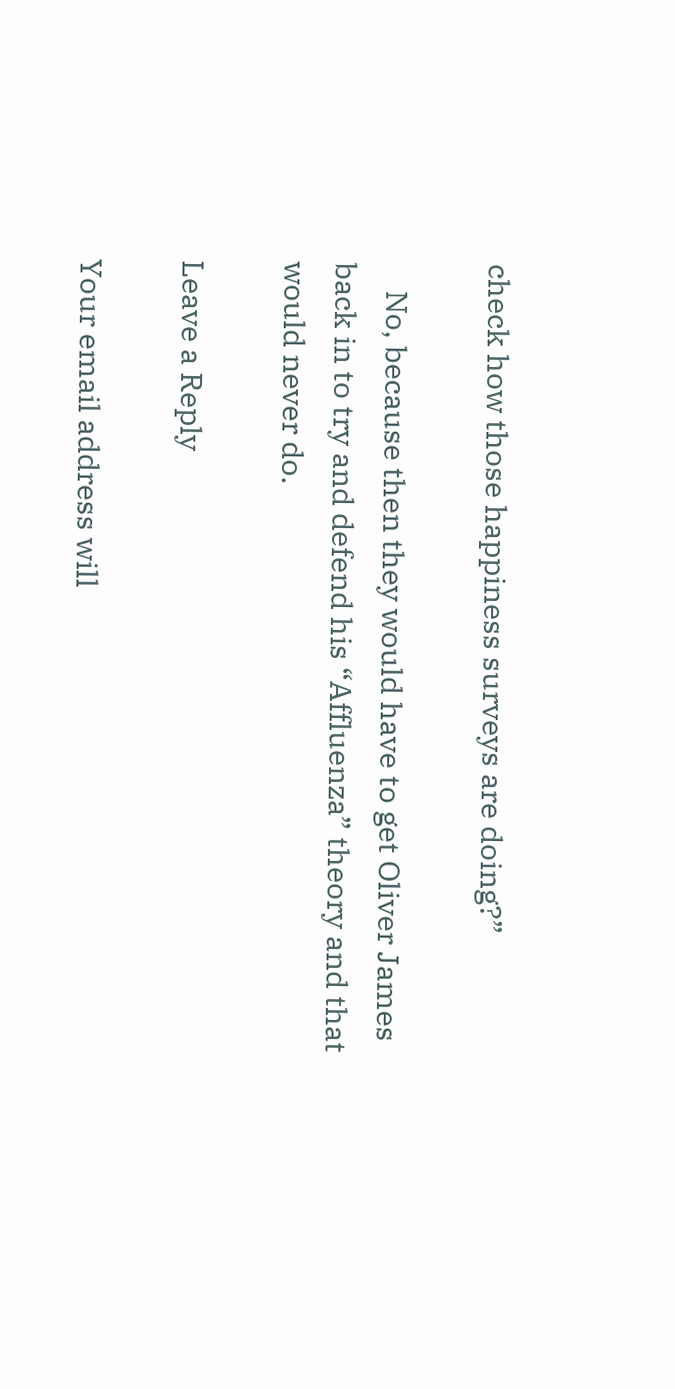check how those happiness surveys are doing?”

    No, because then they would have to get Oliver James back in to try and defend his “Affluenza” theory and that would never do.

Leave a Reply

Your email address will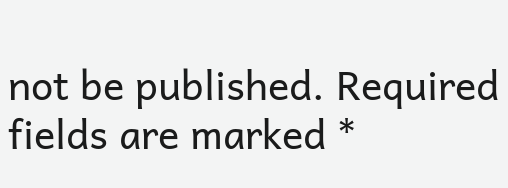not be published. Required fields are marked *